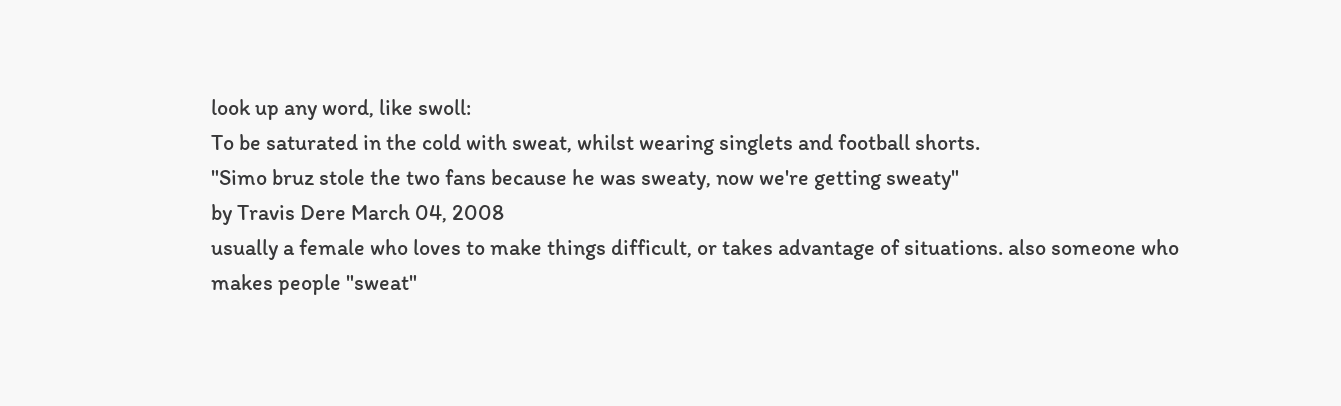look up any word, like swoll:
To be saturated in the cold with sweat, whilst wearing singlets and football shorts.
"Simo bruz stole the two fans because he was sweaty, now we're getting sweaty"
by Travis Dere March 04, 2008
usually a female who loves to make things difficult, or takes advantage of situations. also someone who makes people "sweat"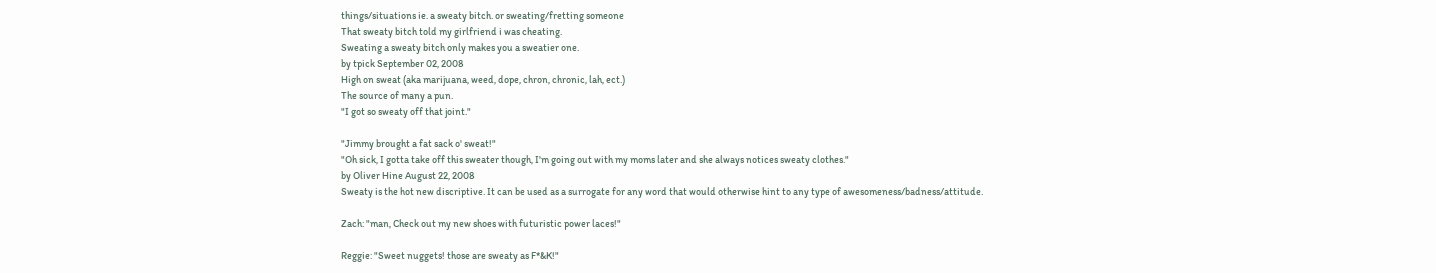things/situations ie. a sweaty bitch. or sweating/fretting someone
That sweaty bitch told my girlfriend i was cheating.
Sweating a sweaty bitch only makes you a sweatier one.
by tpick September 02, 2008
High on sweat (aka marijuana, weed, dope, chron, chronic, lah, ect.)
The source of many a pun.
"I got so sweaty off that joint."

"Jimmy brought a fat sack o' sweat!"
"Oh sick, I gotta take off this sweater though, I'm going out with my moms later and she always notices sweaty clothes."
by Oliver Hine August 22, 2008
Sweaty is the hot new discriptive. It can be used as a surrogate for any word that would otherwise hint to any type of awesomeness/badness/attitude.

Zach: "man, Check out my new shoes with futuristic power laces!"

Reggie: "Sweet nuggets! those are sweaty as F*&K!"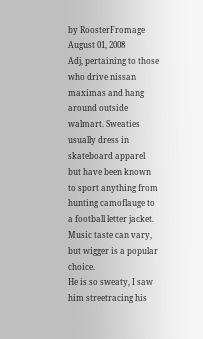by RoosterFromage August 01, 2008
Adj, pertaining to those who drive nissan maximas and hang around outside walmart. Sweaties usually dress in skateboard apparel but have been known to sport anything from hunting camoflauge to a football letter jacket. Music taste can vary, but wigger is a popular choice.
He is so sweaty, I saw him streetracing his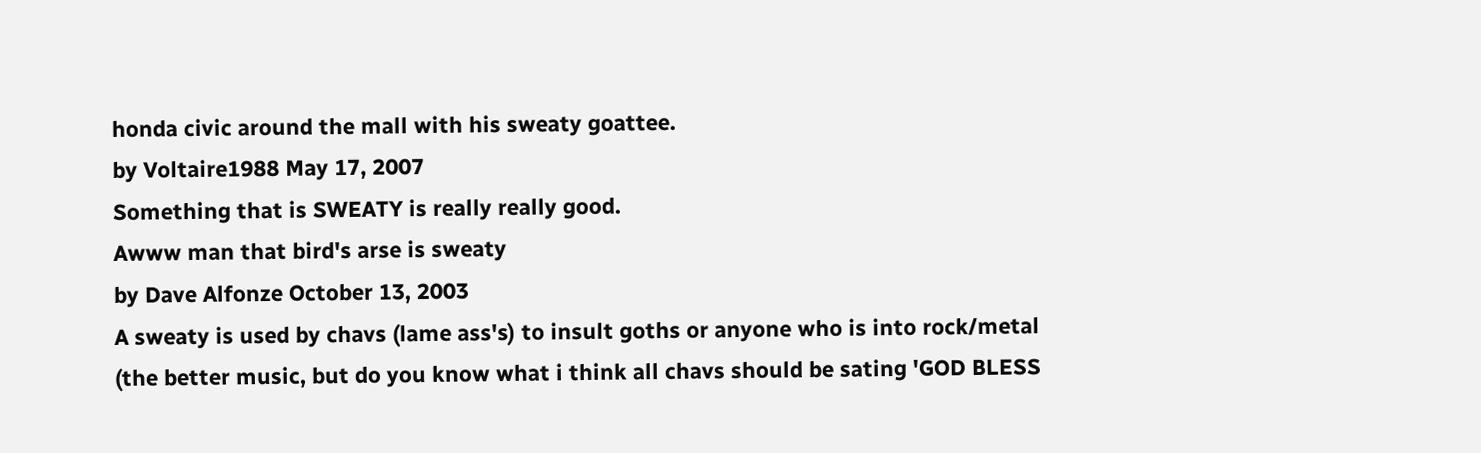honda civic around the mall with his sweaty goattee.
by Voltaire1988 May 17, 2007
Something that is SWEATY is really really good.
Awww man that bird's arse is sweaty
by Dave Alfonze October 13, 2003
A sweaty is used by chavs (lame ass's) to insult goths or anyone who is into rock/metal (the better music, but do you know what i think all chavs should be sating 'GOD BLESS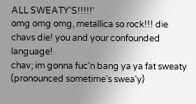ALL SWEATY'S!!!!!'
omg omg omg, metallica so rock!!! die chavs die! you and your confounded language!
chav; im gonna fuc'n bang ya ya fat sweaty (pronounced sometime's swea'y)